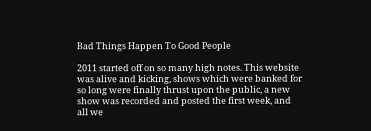Bad Things Happen To Good People

2011 started off on so many high notes. This website was alive and kicking, shows which were banked for so long were finally thrust upon the public, a new show was recorded and posted the first week, and all we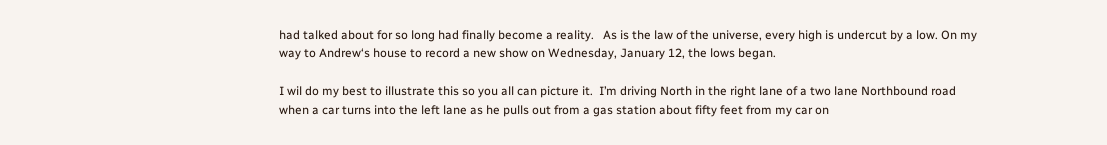had talked about for so long had finally become a reality.   As is the law of the universe, every high is undercut by a low. On my way to Andrew‘s house to record a new show on Wednesday, January 12, the lows began.

I wil do my best to illustrate this so you all can picture it.  I’m driving North in the right lane of a two lane Northbound road when a car turns into the left lane as he pulls out from a gas station about fifty feet from my car on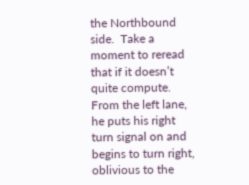the Northbound side.  Take a moment to reread that if it doesn’t quite compute.  From the left lane, he puts his right turn signal on and begins to turn right, oblivious to the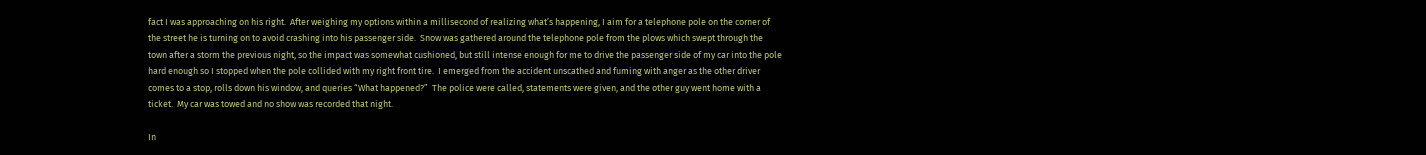fact I was approaching on his right.  After weighing my options within a millisecond of realizing what’s happening, I aim for a telephone pole on the corner of the street he is turning on to avoid crashing into his passenger side.  Snow was gathered around the telephone pole from the plows which swept through the town after a storm the previous night, so the impact was somewhat cushioned, but still intense enough for me to drive the passenger side of my car into the pole hard enough so I stopped when the pole collided with my right front tire.  I emerged from the accident unscathed and fuming with anger as the other driver comes to a stop, rolls down his window, and queries “What happened?”  The police were called, statements were given, and the other guy went home with a ticket.  My car was towed and no show was recorded that night.

In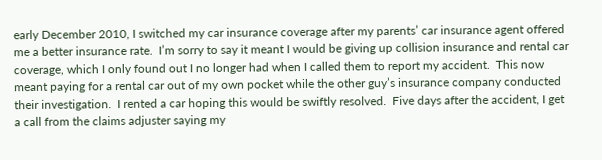early December 2010, I switched my car insurance coverage after my parents’ car insurance agent offered me a better insurance rate.  I’m sorry to say it meant I would be giving up collision insurance and rental car coverage, which I only found out I no longer had when I called them to report my accident.  This now meant paying for a rental car out of my own pocket while the other guy’s insurance company conducted their investigation.  I rented a car hoping this would be swiftly resolved.  Five days after the accident, I get a call from the claims adjuster saying my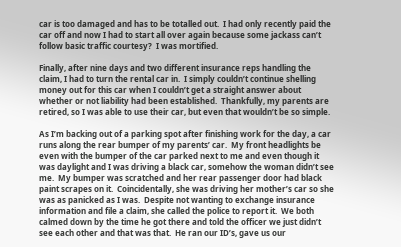car is too damaged and has to be totalled out.  I had only recently paid the car off and now I had to start all over again because some jackass can’t follow basic traffic courtesy?  I was mortified.

Finally, after nine days and two different insurance reps handling the claim, I had to turn the rental car in.  I simply couldn’t continue shelling money out for this car when I couldn’t get a straight answer about whether or not liability had been established.  Thankfully, my parents are retired, so I was able to use their car, but even that wouldn’t be so simple.

As I’m backing out of a parking spot after finishing work for the day, a car runs along the rear bumper of my parents’ car.  My front headlights be even with the bumper of the car parked next to me and even though it was daylight and I was driving a black car, somehow the woman didn’t see me.  My bumper was scratched and her rear passenger door had black paint scrapes on it.  Coincidentally, she was driving her mother’s car so she was as panicked as I was.  Despite not wanting to exchange insurance information and file a claim, she called the police to report it.  We both calmed down by the time he got there and told the officer we just didn’t see each other and that was that.  He ran our ID’s, gave us our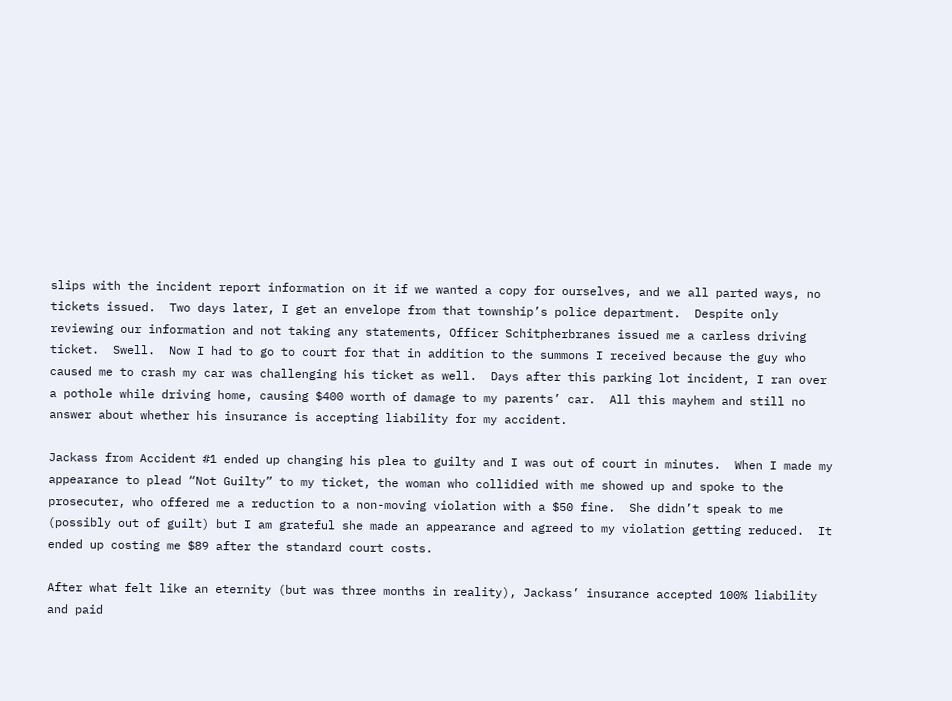slips with the incident report information on it if we wanted a copy for ourselves, and we all parted ways, no tickets issued.  Two days later, I get an envelope from that township’s police department.  Despite only reviewing our information and not taking any statements, Officer Schitpherbranes issued me a carless driving ticket.  Swell.  Now I had to go to court for that in addition to the summons I received because the guy who caused me to crash my car was challenging his ticket as well.  Days after this parking lot incident, I ran over a pothole while driving home, causing $400 worth of damage to my parents’ car.  All this mayhem and still no answer about whether his insurance is accepting liability for my accident.

Jackass from Accident #1 ended up changing his plea to guilty and I was out of court in minutes.  When I made my appearance to plead “Not Guilty” to my ticket, the woman who collidied with me showed up and spoke to the prosecuter, who offered me a reduction to a non-moving violation with a $50 fine.  She didn’t speak to me (possibly out of guilt) but I am grateful she made an appearance and agreed to my violation getting reduced.  It ended up costing me $89 after the standard court costs.

After what felt like an eternity (but was three months in reality), Jackass’ insurance accepted 100% liability and paid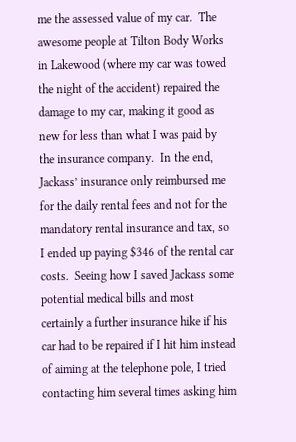me the assessed value of my car.  The awesome people at Tilton Body Works in Lakewood (where my car was towed the night of the accident) repaired the damage to my car, making it good as new for less than what I was paid by the insurance company.  In the end, Jackass’ insurance only reimbursed me for the daily rental fees and not for the mandatory rental insurance and tax, so I ended up paying $346 of the rental car costs.  Seeing how I saved Jackass some potential medical bills and most certainly a further insurance hike if his car had to be repaired if I hit him instead of aiming at the telephone pole, I tried contacting him several times asking him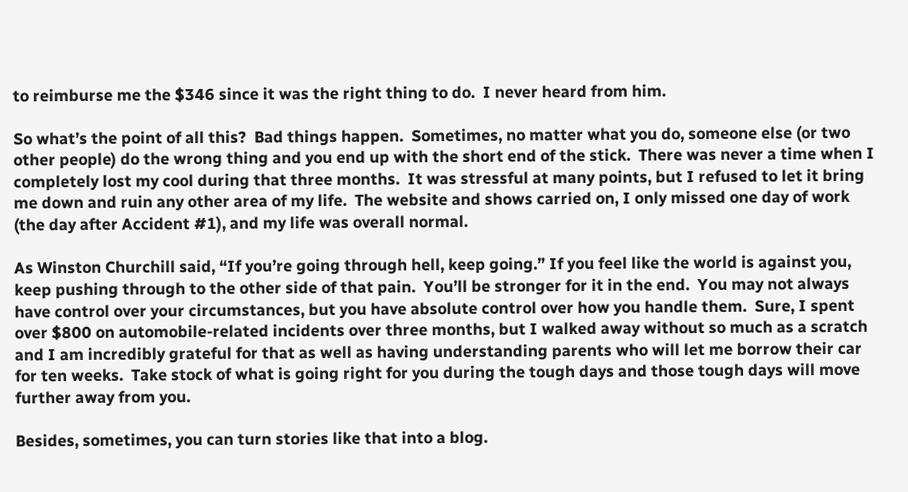to reimburse me the $346 since it was the right thing to do.  I never heard from him.

So what’s the point of all this?  Bad things happen.  Sometimes, no matter what you do, someone else (or two other people) do the wrong thing and you end up with the short end of the stick.  There was never a time when I completely lost my cool during that three months.  It was stressful at many points, but I refused to let it bring me down and ruin any other area of my life.  The website and shows carried on, I only missed one day of work (the day after Accident #1), and my life was overall normal.

As Winston Churchill said, “If you’re going through hell, keep going.” If you feel like the world is against you, keep pushing through to the other side of that pain.  You’ll be stronger for it in the end.  You may not always have control over your circumstances, but you have absolute control over how you handle them.  Sure, I spent over $800 on automobile-related incidents over three months, but I walked away without so much as a scratch and I am incredibly grateful for that as well as having understanding parents who will let me borrow their car for ten weeks.  Take stock of what is going right for you during the tough days and those tough days will move further away from you.

Besides, sometimes, you can turn stories like that into a blog.